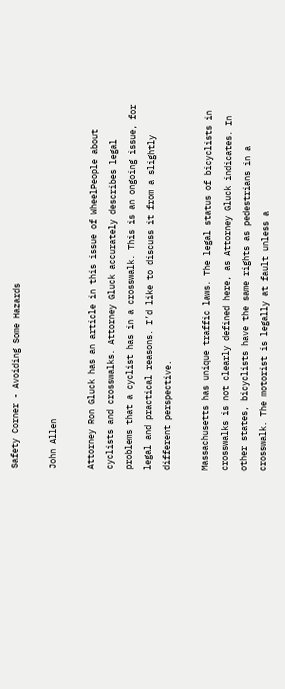Safety Corner - Avoiding Some Hazards

John Allen

Attorney Ron Gluck has an article in this issue of WheelPeople about cyclists and crosswalks. Attorney Gluck accurately describes legal problems that a cyclist has in a crosswalk. This is an ongoing issue, for legal and practical reasons. I’d like to discuss it from a slightly different perspective.

Massachusetts has unique traffic laws. The legal status of bicyclists in crosswalks is not clearly defined here, as Attorney Gluck indicates. In other states, bicyclists have the same rights as pedestrians in a crosswalk. The motorist is legally at fault unless a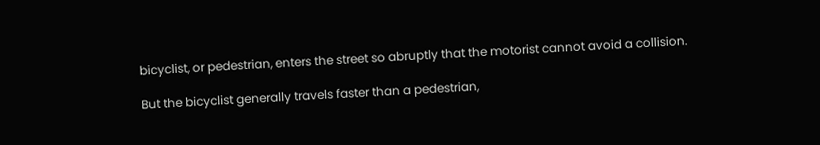bicyclist, or pedestrian, enters the street so abruptly that the motorist cannot avoid a collision.

But the bicyclist generally travels faster than a pedestrian,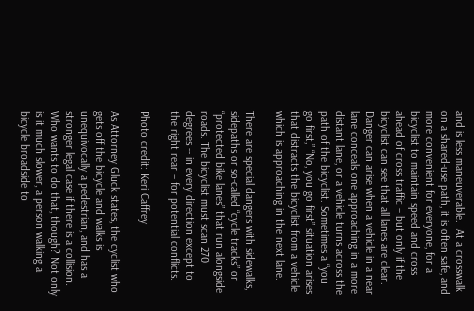and is less maneuverable.  At a crosswalk on a shared-use path, it is often safe, and more convenient for everyone, for a bicyclist to maintain speed and cross ahead of cross traffic – but only if the bicyclist can see that all lanes are clear. Danger can arise when a vehicle in a near lane conceals one approaching in a more distant lane, or a vehicle turns across the path of the bicyclist. Sometimes a “you go first,” “No, you go first” situation arises that distracts the bicyclist from a vehicle which is approaching in the next lane.

There are special dangers with sidewalks, sidepaths or so-called “cycle tracks” or “protected bike lanes” that run alongside roads. The bicyclist must scan 270 degrees -- in every direction except to the right rear – for potential conflicts.

Photo credit: Keri Caffrey

As Attorney Gluck states, the cyclist who gets off the bicycle and walks is unequivocally a pedestrian, and has a stronger legal case if there is a collision. Who wants to do that, though? Not only is it much slower, a person walking a bicycle broadside to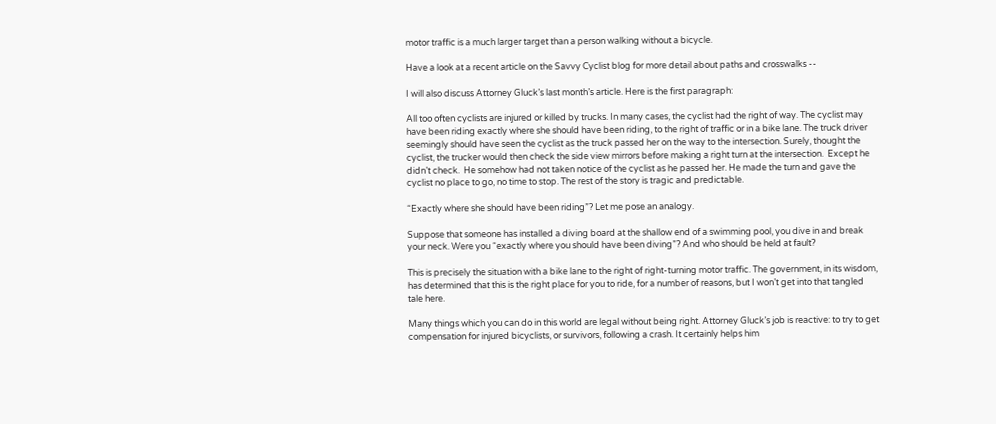motor traffic is a much larger target than a person walking without a bicycle.

Have a look at a recent article on the Savvy Cyclist blog for more detail about paths and crosswalks --

I will also discuss Attorney Gluck’s last month’s article. Here is the first paragraph:

All too often cyclists are injured or killed by trucks. In many cases, the cyclist had the right of way. The cyclist may have been riding exactly where she should have been riding, to the right of traffic or in a bike lane. The truck driver seemingly should have seen the cyclist as the truck passed her on the way to the intersection. Surely, thought the cyclist, the trucker would then check the side view mirrors before making a right turn at the intersection.  Except he didn’t check.  He somehow had not taken notice of the cyclist as he passed her. He made the turn and gave the cyclist no place to go, no time to stop. The rest of the story is tragic and predictable.

“Exactly where she should have been riding”? Let me pose an analogy.

Suppose that someone has installed a diving board at the shallow end of a swimming pool, you dive in and break your neck. Were you “exactly where you should have been diving”? And who should be held at fault?

This is precisely the situation with a bike lane to the right of right-turning motor traffic. The government, in its wisdom, has determined that this is the right place for you to ride, for a number of reasons, but I won’t get into that tangled tale here.

Many things which you can do in this world are legal without being right. Attorney Gluck’s job is reactive: to try to get compensation for injured bicyclists, or survivors, following a crash. It certainly helps him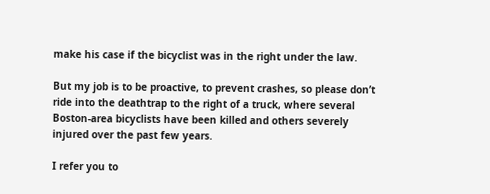make his case if the bicyclist was in the right under the law.

But my job is to be proactive, to prevent crashes, so please don’t ride into the deathtrap to the right of a truck, where several Boston-area bicyclists have been killed and others severely injured over the past few years.

I refer you to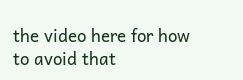the video here for how to avoid that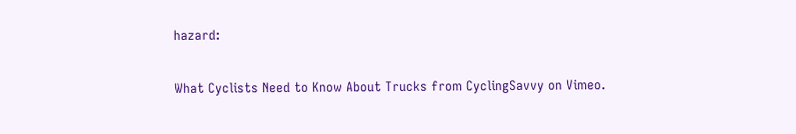hazard:

What Cyclists Need to Know About Trucks from CyclingSavvy on Vimeo.